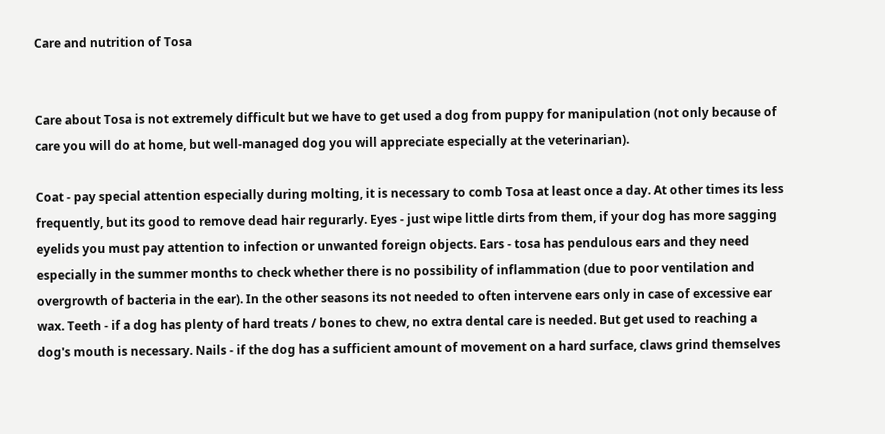Care and nutrition of Tosa


Care about Tosa is not extremely difficult but we have to get used a dog from puppy for manipulation (not only because of care you will do at home, but well-managed dog you will appreciate especially at the veterinarian).

Coat - pay special attention especially during molting, it is necessary to comb Tosa at least once a day. At other times its less frequently, but its good to remove dead hair regurarly. Eyes - just wipe little dirts from them, if your dog has more sagging eyelids you must pay attention to infection or unwanted foreign objects. Ears - tosa has pendulous ears and they need especially in the summer months to check whether there is no possibility of inflammation (due to poor ventilation and overgrowth of bacteria in the ear). In the other seasons its not needed to often intervene ears only in case of excessive ear wax. Teeth - if a dog has plenty of hard treats / bones to chew, no extra dental care is needed. But get used to reaching a dog's mouth is necessary. Nails - if the dog has a sufficient amount of movement on a hard surface, claws grind themselves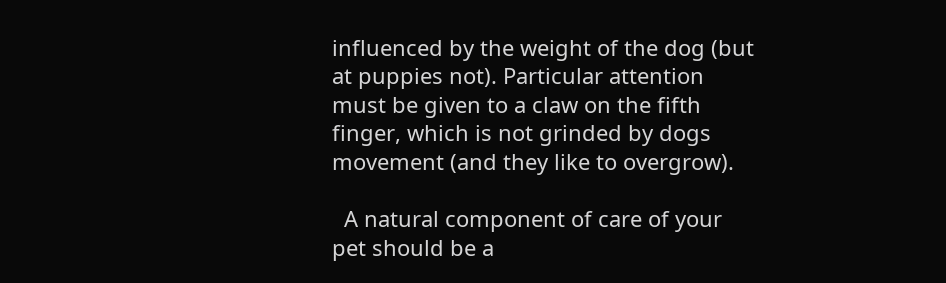influenced by the weight of the dog (but at puppies not). Particular attention must be given to a claw on the fifth finger, which is not grinded by dogs movement (and they like to overgrow).

  A natural component of care of your pet should be a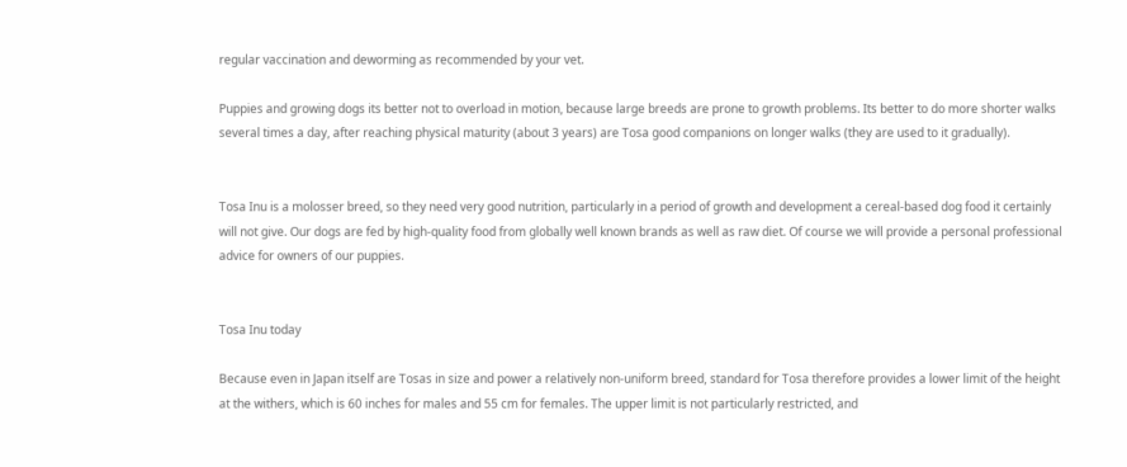regular vaccination and deworming as recommended by your vet.

Puppies and growing dogs its better not to overload in motion, because large breeds are prone to growth problems. Its better to do more shorter walks several times a day, after reaching physical maturity (about 3 years) are Tosa good companions on longer walks (they are used to it gradually).


Tosa Inu is a molosser breed, so they need very good nutrition, particularly in a period of growth and development a cereal-based dog food it certainly will not give. Our dogs are fed by high-quality food from globally well known brands as well as raw diet. Of course we will provide a personal professional advice for owners of our puppies.


Tosa Inu today

Because even in Japan itself are Tosas in size and power a relatively non-uniform breed, standard for Tosa therefore provides a lower limit of the height at the withers, which is 60 inches for males and 55 cm for females. The upper limit is not particularly restricted, and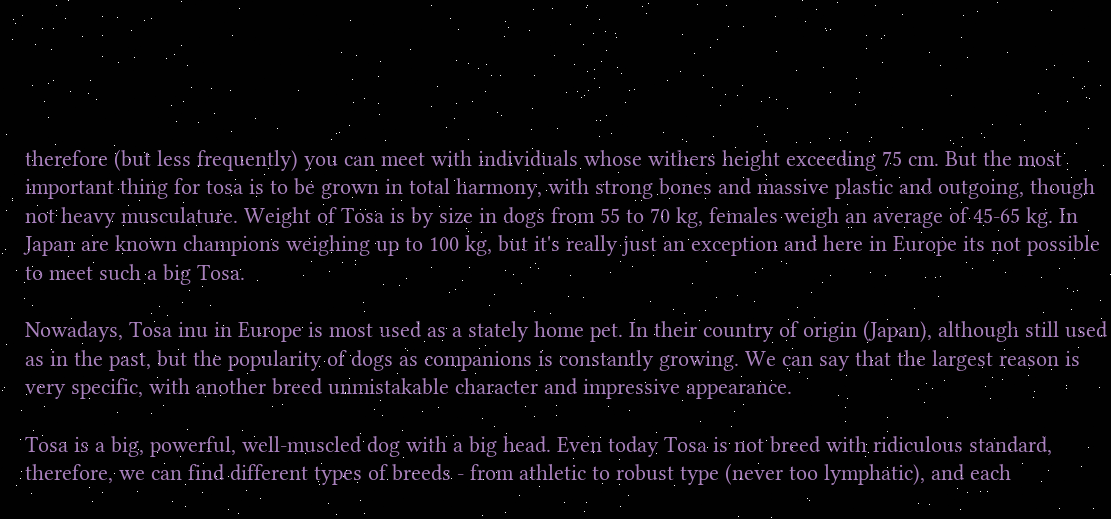therefore (but less frequently) you can meet with individuals whose withers height exceeding 75 cm. But the most important thing for tosa is to be grown in total harmony, with strong bones and massive plastic and outgoing, though not heavy musculature. Weight of Tosa is by size in dogs from 55 to 70 kg, females weigh an average of 45-65 kg. In Japan are known champions weighing up to 100 kg, but it's really just an exception and here in Europe its not possible to meet such a big Tosa.

Nowadays, Tosa inu in Europe is most used as a stately home pet. In their country of origin (Japan), although still used as in the past, but the popularity of dogs as companions is constantly growing. We can say that the largest reason is very specific, with another breed unmistakable character and impressive appearance.

Tosa is a big, powerful, well-muscled dog with a big head. Even today Tosa is not breed with ridiculous standard, therefore, we can find different types of breeds - from athletic to robust type (never too lymphatic), and each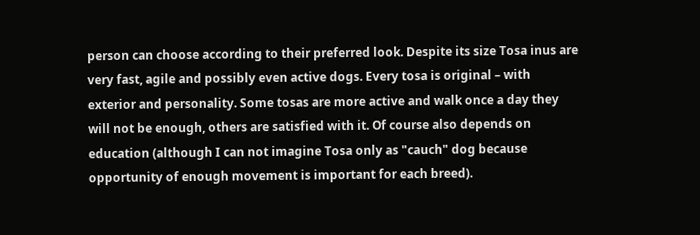person can choose according to their preferred look. Despite its size Tosa inus are very fast, agile and possibly even active dogs. Every tosa is original – with exterior and personality. Some tosas are more active and walk once a day they will not be enough, others are satisfied with it. Of course also depends on education (although I can not imagine Tosa only as "cauch" dog because opportunity of enough movement is important for each breed).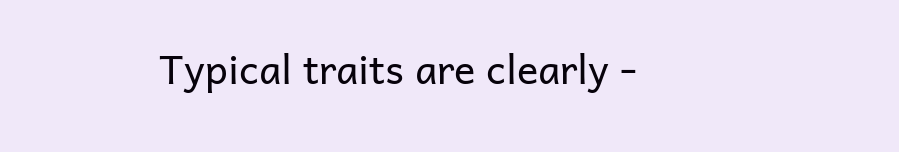Typical traits are clearly -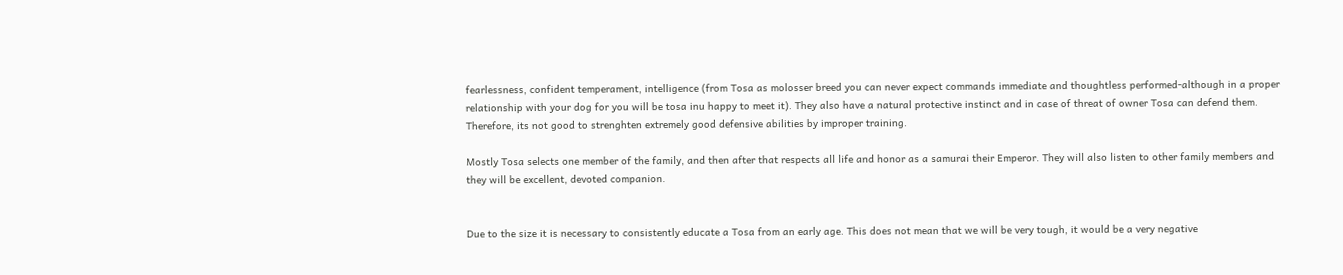fearlessness, confident temperament, intelligence (from Tosa as molosser breed you can never expect commands immediate and thoughtless performed-although in a proper relationship with your dog for you will be tosa inu happy to meet it). They also have a natural protective instinct and in case of threat of owner Tosa can defend them. Therefore, its not good to strenghten extremely good defensive abilities by improper training.

Mostly Tosa selects one member of the family, and then after that respects all life and honor as a samurai their Emperor. They will also listen to other family members and they will be excellent, devoted companion.


Due to the size it is necessary to consistently educate a Tosa from an early age. This does not mean that we will be very tough, it would be a very negative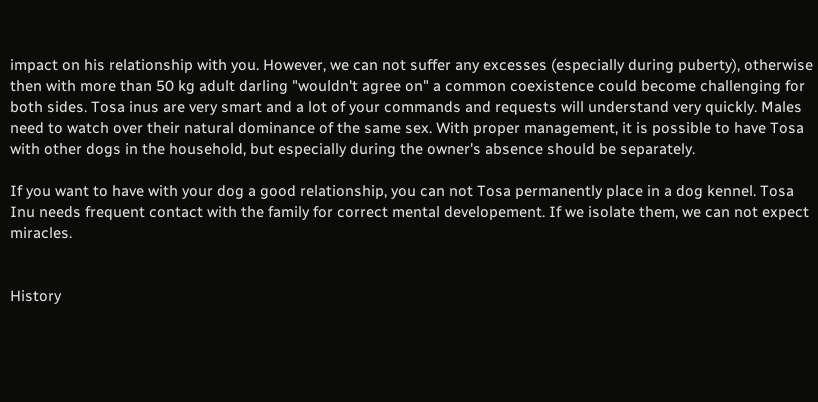impact on his relationship with you. However, we can not suffer any excesses (especially during puberty), otherwise then with more than 50 kg adult darling "wouldn't agree on" a common coexistence could become challenging for both sides. Tosa inus are very smart and a lot of your commands and requests will understand very quickly. Males need to watch over their natural dominance of the same sex. With proper management, it is possible to have Tosa with other dogs in the household, but especially during the owner's absence should be separately.

If you want to have with your dog a good relationship, you can not Tosa permanently place in a dog kennel. Tosa Inu needs frequent contact with the family for correct mental developement. If we isolate them, we can not expect miracles.


History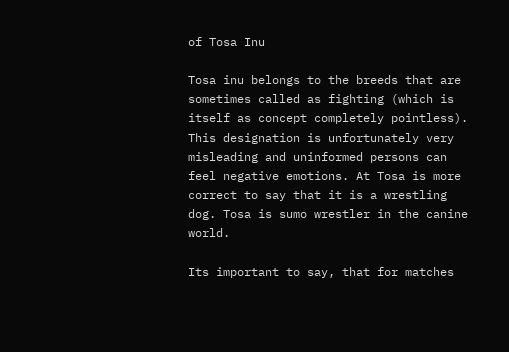of Tosa Inu

Tosa inu belongs to the breeds that are sometimes called as fighting (which is itself as concept completely pointless). This designation is unfortunately very misleading and uninformed persons can feel negative emotions. At Tosa is more correct to say that it is a wrestling dog. Tosa is sumo wrestler in the canine world.

Its important to say, that for matches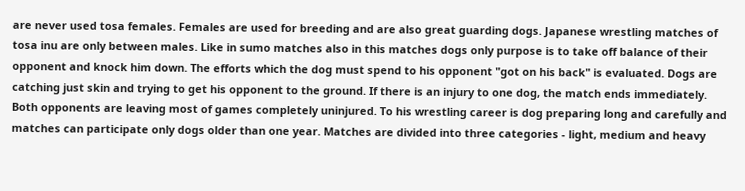are never used tosa females. Females are used for breeding and are also great guarding dogs. Japanese wrestling matches of tosa inu are only between males. Like in sumo matches also in this matches dogs only purpose is to take off balance of their opponent and knock him down. The efforts which the dog must spend to his opponent "got on his back" is evaluated. Dogs are catching just skin and trying to get his opponent to the ground. If there is an injury to one dog, the match ends immediately. Both opponents are leaving most of games completely uninjured. To his wrestling career is dog preparing long and carefully and matches can participate only dogs older than one year. Matches are divided into three categories - light, medium and heavy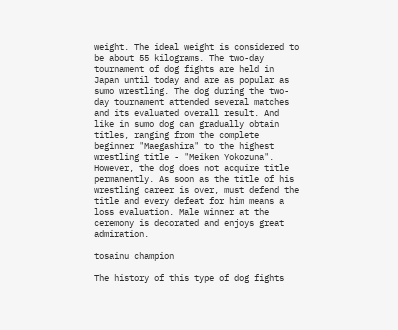weight. The ideal weight is considered to be about 55 kilograms. The two-day tournament of dog fights are held in Japan until today and are as popular as sumo wrestling. The dog during the two-day tournament attended several matches and its evaluated overall result. And like in sumo dog can gradually obtain titles, ranging from the complete beginner "Maegashira" to the highest wrestling title - "Meiken Yokozuna". However, the dog does not acquire title permanently. As soon as the title of his wrestling career is over, must defend the title and every defeat for him means a loss evaluation. Male winner at the ceremony is decorated and enjoys great admiration.

tosainu champion

The history of this type of dog fights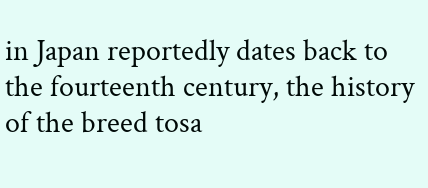in Japan reportedly dates back to the fourteenth century, the history of the breed tosa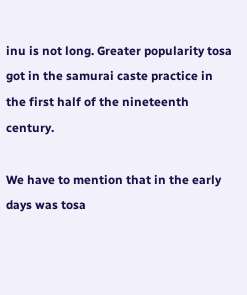inu is not long. Greater popularity tosa got in the samurai caste practice in the first half of the nineteenth century.

We have to mention that in the early days was tosa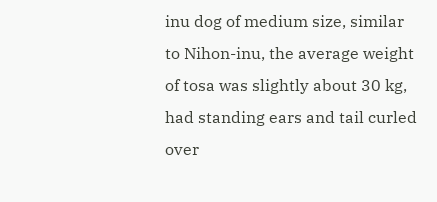inu dog of medium size, similar to Nihon-inu, the average weight of tosa was slightly about 30 kg, had standing ears and tail curled over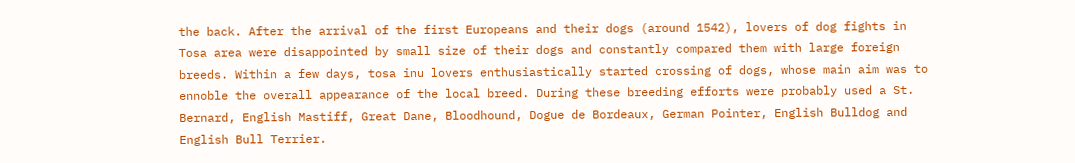the back. After the arrival of the first Europeans and their dogs (around 1542), lovers of dog fights in Tosa area were disappointed by small size of their dogs and constantly compared them with large foreign breeds. Within a few days, tosa inu lovers enthusiastically started crossing of dogs, whose main aim was to ennoble the overall appearance of the local breed. During these breeding efforts were probably used a St. Bernard, English Mastiff, Great Dane, Bloodhound, Dogue de Bordeaux, German Pointer, English Bulldog and English Bull Terrier.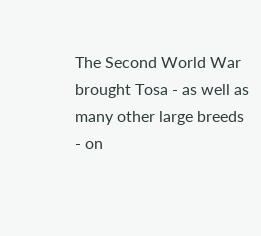The Second World War brought Tosa - as well as many other large breeds - on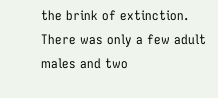the brink of extinction. There was only a few adult males and two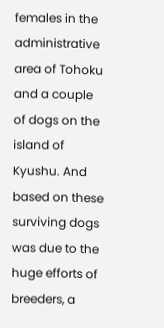females in the administrative area of Tohoku and a couple of dogs on the island of Kyushu. And based on these surviving dogs was due to the huge efforts of breeders, a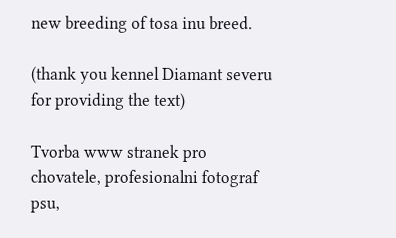new breeding of tosa inu breed.

(thank you kennel Diamant severu for providing the text)

Tvorba www stranek pro chovatele, profesionalni fotograf psu,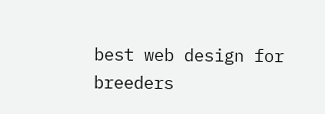best web design for breeders